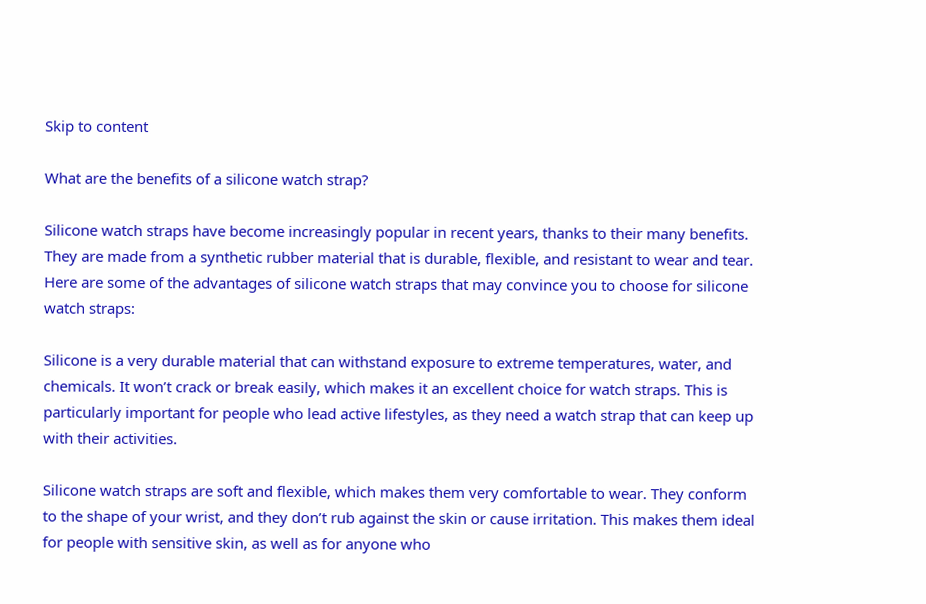Skip to content

What are the benefits of a silicone watch strap?

Silicone watch straps have become increasingly popular in recent years, thanks to their many benefits. They are made from a synthetic rubber material that is durable, flexible, and resistant to wear and tear. Here are some of the advantages of silicone watch straps that may convince you to choose for silicone watch straps:

Silicone is a very durable material that can withstand exposure to extreme temperatures, water, and chemicals. It won’t crack or break easily, which makes it an excellent choice for watch straps. This is particularly important for people who lead active lifestyles, as they need a watch strap that can keep up with their activities.

Silicone watch straps are soft and flexible, which makes them very comfortable to wear. They conform to the shape of your wrist, and they don’t rub against the skin or cause irritation. This makes them ideal for people with sensitive skin, as well as for anyone who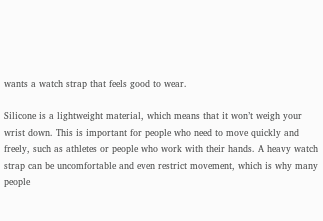wants a watch strap that feels good to wear.

Silicone is a lightweight material, which means that it won’t weigh your wrist down. This is important for people who need to move quickly and freely, such as athletes or people who work with their hands. A heavy watch strap can be uncomfortable and even restrict movement, which is why many people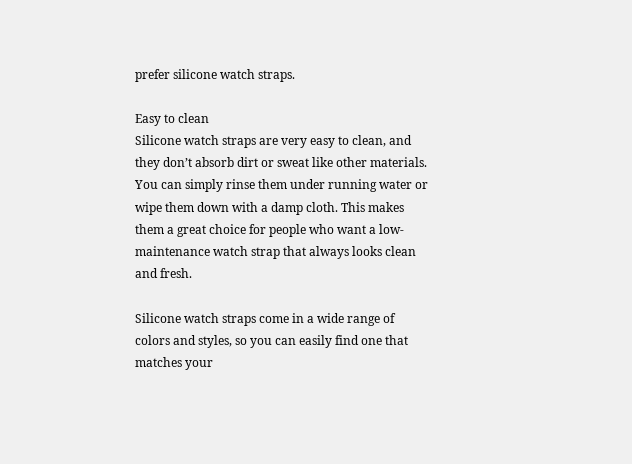prefer silicone watch straps.

Easy to clean
Silicone watch straps are very easy to clean, and they don’t absorb dirt or sweat like other materials. You can simply rinse them under running water or wipe them down with a damp cloth. This makes them a great choice for people who want a low-maintenance watch strap that always looks clean and fresh.

Silicone watch straps come in a wide range of colors and styles, so you can easily find one that matches your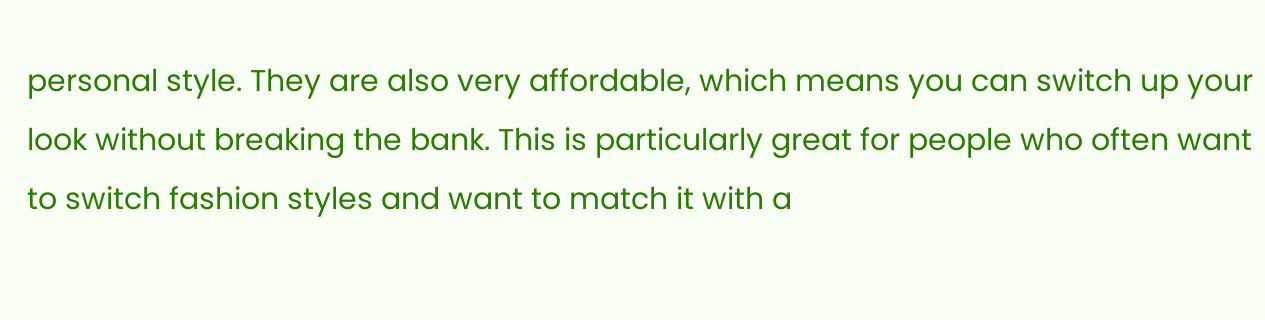personal style. They are also very affordable, which means you can switch up your look without breaking the bank. This is particularly great for people who often want to switch fashion styles and want to match it with a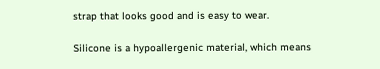strap that looks good and is easy to wear.

Silicone is a hypoallergenic material, which means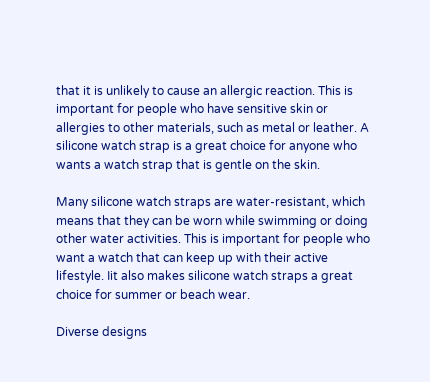that it is unlikely to cause an allergic reaction. This is important for people who have sensitive skin or allergies to other materials, such as metal or leather. A silicone watch strap is a great choice for anyone who wants a watch strap that is gentle on the skin.

Many silicone watch straps are water-resistant, which means that they can be worn while swimming or doing other water activities. This is important for people who want a watch that can keep up with their active lifestyle. Iit also makes silicone watch straps a great choice for summer or beach wear.

Diverse designs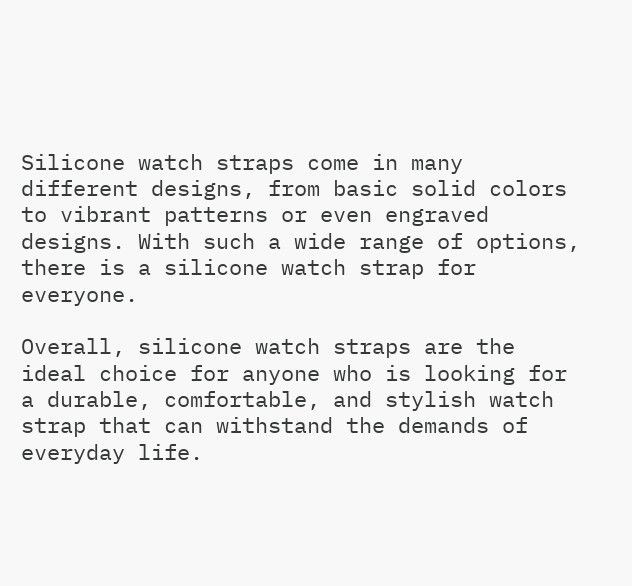Silicone watch straps come in many different designs, from basic solid colors to vibrant patterns or even engraved designs. With such a wide range of options, there is a silicone watch strap for everyone.

Overall, silicone watch straps are the ideal choice for anyone who is looking for a durable, comfortable, and stylish watch strap that can withstand the demands of everyday life.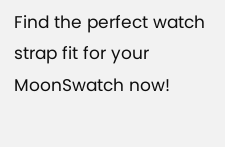Find the perfect watch strap fit for your MoonSwatch now!